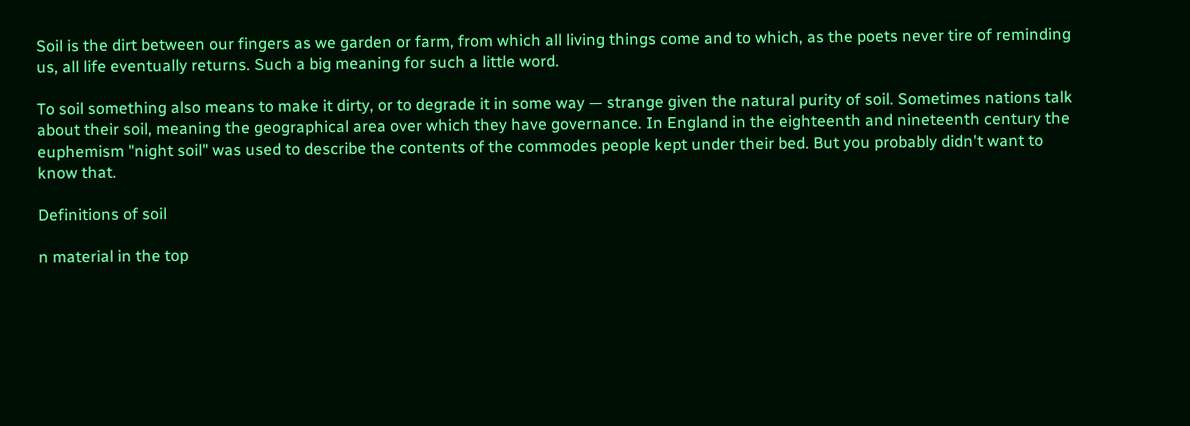Soil is the dirt between our fingers as we garden or farm, from which all living things come and to which, as the poets never tire of reminding us, all life eventually returns. Such a big meaning for such a little word.

To soil something also means to make it dirty, or to degrade it in some way — strange given the natural purity of soil. Sometimes nations talk about their soil, meaning the geographical area over which they have governance. In England in the eighteenth and nineteenth century the euphemism "night soil" was used to describe the contents of the commodes people kept under their bed. But you probably didn't want to know that.

Definitions of soil

n material in the top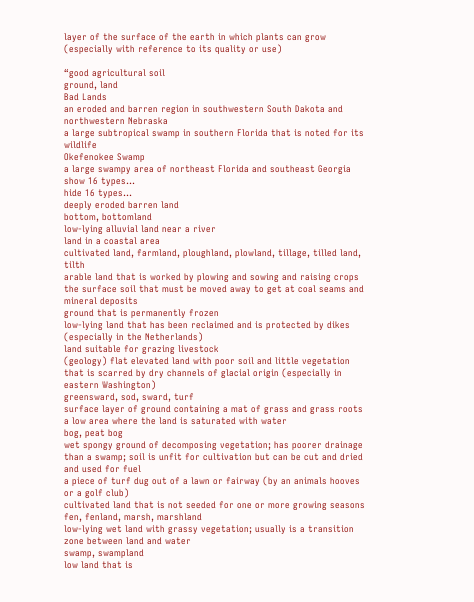layer of the surface of the earth in which plants can grow (especially with reference to its quality or use)

“good agricultural soil
ground, land
Bad Lands
an eroded and barren region in southwestern South Dakota and northwestern Nebraska
a large subtropical swamp in southern Florida that is noted for its wildlife
Okefenokee Swamp
a large swampy area of northeast Florida and southeast Georgia
show 16 types...
hide 16 types...
deeply eroded barren land
bottom, bottomland
low-lying alluvial land near a river
land in a coastal area
cultivated land, farmland, ploughland, plowland, tillage, tilled land, tilth
arable land that is worked by plowing and sowing and raising crops
the surface soil that must be moved away to get at coal seams and mineral deposits
ground that is permanently frozen
low-lying land that has been reclaimed and is protected by dikes (especially in the Netherlands)
land suitable for grazing livestock
(geology) flat elevated land with poor soil and little vegetation that is scarred by dry channels of glacial origin (especially in eastern Washington)
greensward, sod, sward, turf
surface layer of ground containing a mat of grass and grass roots
a low area where the land is saturated with water
bog, peat bog
wet spongy ground of decomposing vegetation; has poorer drainage than a swamp; soil is unfit for cultivation but can be cut and dried and used for fuel
a piece of turf dug out of a lawn or fairway (by an animals hooves or a golf club)
cultivated land that is not seeded for one or more growing seasons
fen, fenland, marsh, marshland
low-lying wet land with grassy vegetation; usually is a transition zone between land and water
swamp, swampland
low land that is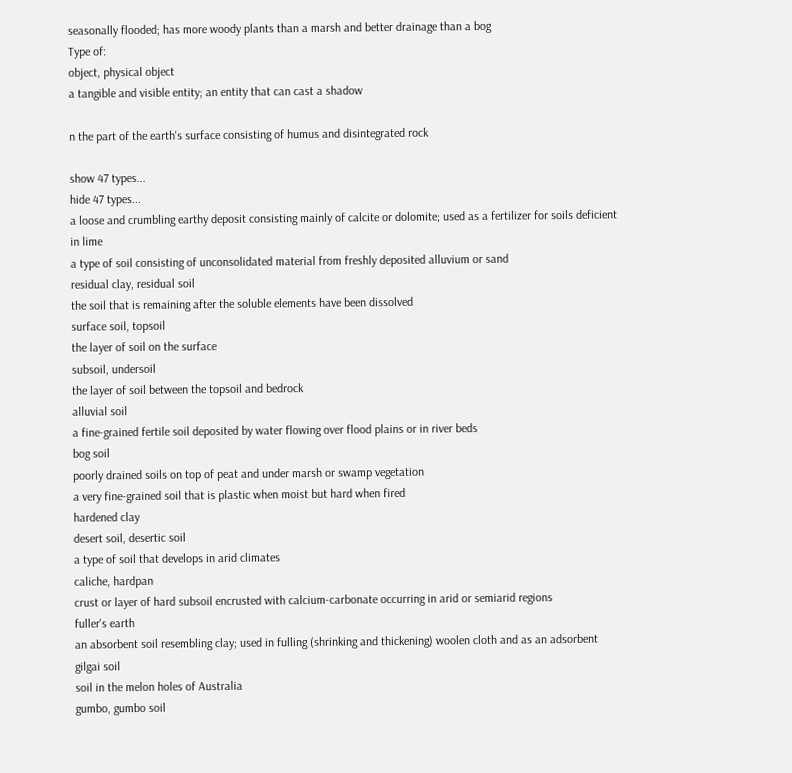seasonally flooded; has more woody plants than a marsh and better drainage than a bog
Type of:
object, physical object
a tangible and visible entity; an entity that can cast a shadow

n the part of the earth's surface consisting of humus and disintegrated rock

show 47 types...
hide 47 types...
a loose and crumbling earthy deposit consisting mainly of calcite or dolomite; used as a fertilizer for soils deficient in lime
a type of soil consisting of unconsolidated material from freshly deposited alluvium or sand
residual clay, residual soil
the soil that is remaining after the soluble elements have been dissolved
surface soil, topsoil
the layer of soil on the surface
subsoil, undersoil
the layer of soil between the topsoil and bedrock
alluvial soil
a fine-grained fertile soil deposited by water flowing over flood plains or in river beds
bog soil
poorly drained soils on top of peat and under marsh or swamp vegetation
a very fine-grained soil that is plastic when moist but hard when fired
hardened clay
desert soil, desertic soil
a type of soil that develops in arid climates
caliche, hardpan
crust or layer of hard subsoil encrusted with calcium-carbonate occurring in arid or semiarid regions
fuller's earth
an absorbent soil resembling clay; used in fulling (shrinking and thickening) woolen cloth and as an adsorbent
gilgai soil
soil in the melon holes of Australia
gumbo, gumbo soil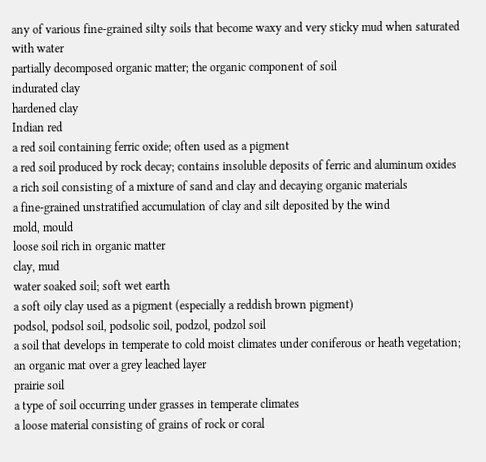any of various fine-grained silty soils that become waxy and very sticky mud when saturated with water
partially decomposed organic matter; the organic component of soil
indurated clay
hardened clay
Indian red
a red soil containing ferric oxide; often used as a pigment
a red soil produced by rock decay; contains insoluble deposits of ferric and aluminum oxides
a rich soil consisting of a mixture of sand and clay and decaying organic materials
a fine-grained unstratified accumulation of clay and silt deposited by the wind
mold, mould
loose soil rich in organic matter
clay, mud
water soaked soil; soft wet earth
a soft oily clay used as a pigment (especially a reddish brown pigment)
podsol, podsol soil, podsolic soil, podzol, podzol soil
a soil that develops in temperate to cold moist climates under coniferous or heath vegetation; an organic mat over a grey leached layer
prairie soil
a type of soil occurring under grasses in temperate climates
a loose material consisting of grains of rock or coral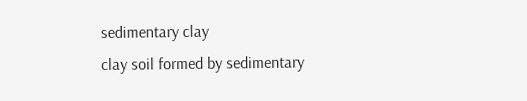sedimentary clay
clay soil formed by sedimentary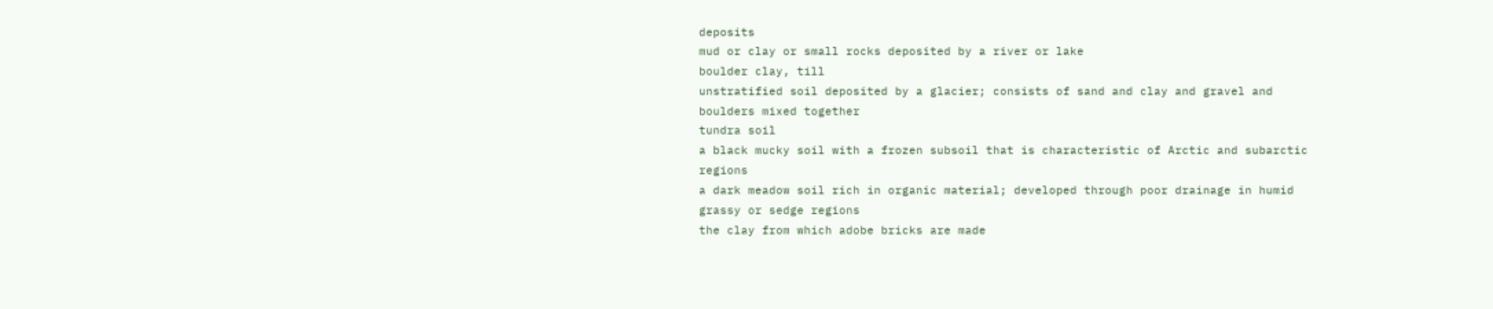deposits
mud or clay or small rocks deposited by a river or lake
boulder clay, till
unstratified soil deposited by a glacier; consists of sand and clay and gravel and boulders mixed together
tundra soil
a black mucky soil with a frozen subsoil that is characteristic of Arctic and subarctic regions
a dark meadow soil rich in organic material; developed through poor drainage in humid grassy or sedge regions
the clay from which adobe bricks are made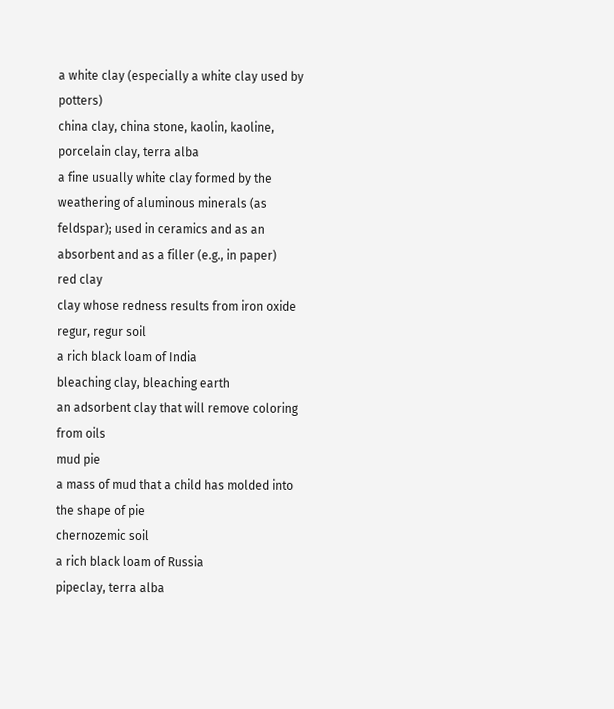a white clay (especially a white clay used by potters)
china clay, china stone, kaolin, kaoline, porcelain clay, terra alba
a fine usually white clay formed by the weathering of aluminous minerals (as feldspar); used in ceramics and as an absorbent and as a filler (e.g., in paper)
red clay
clay whose redness results from iron oxide
regur, regur soil
a rich black loam of India
bleaching clay, bleaching earth
an adsorbent clay that will remove coloring from oils
mud pie
a mass of mud that a child has molded into the shape of pie
chernozemic soil
a rich black loam of Russia
pipeclay, terra alba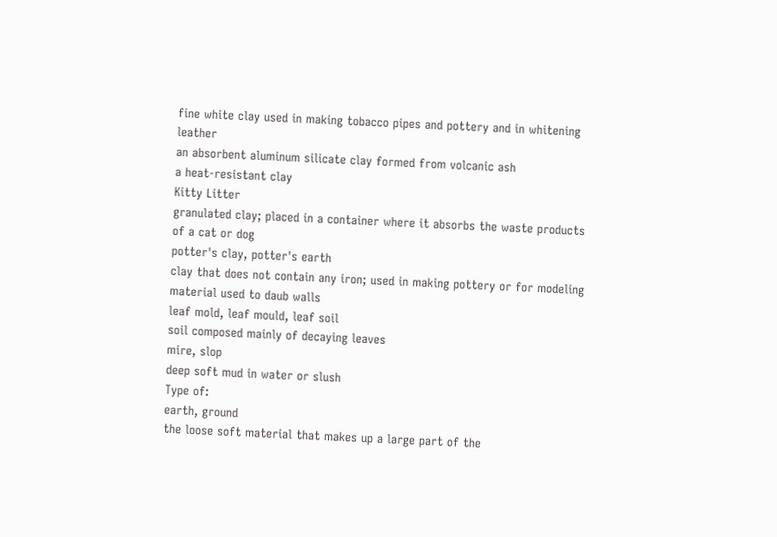fine white clay used in making tobacco pipes and pottery and in whitening leather
an absorbent aluminum silicate clay formed from volcanic ash
a heat-resistant clay
Kitty Litter
granulated clay; placed in a container where it absorbs the waste products of a cat or dog
potter's clay, potter's earth
clay that does not contain any iron; used in making pottery or for modeling
material used to daub walls
leaf mold, leaf mould, leaf soil
soil composed mainly of decaying leaves
mire, slop
deep soft mud in water or slush
Type of:
earth, ground
the loose soft material that makes up a large part of the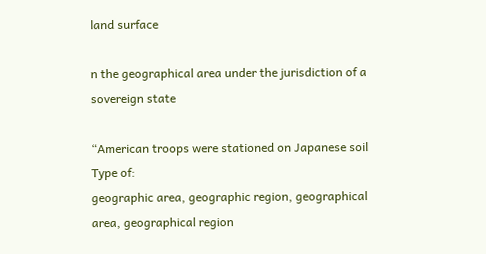land surface

n the geographical area under the jurisdiction of a sovereign state

“American troops were stationed on Japanese soil
Type of:
geographic area, geographic region, geographical area, geographical region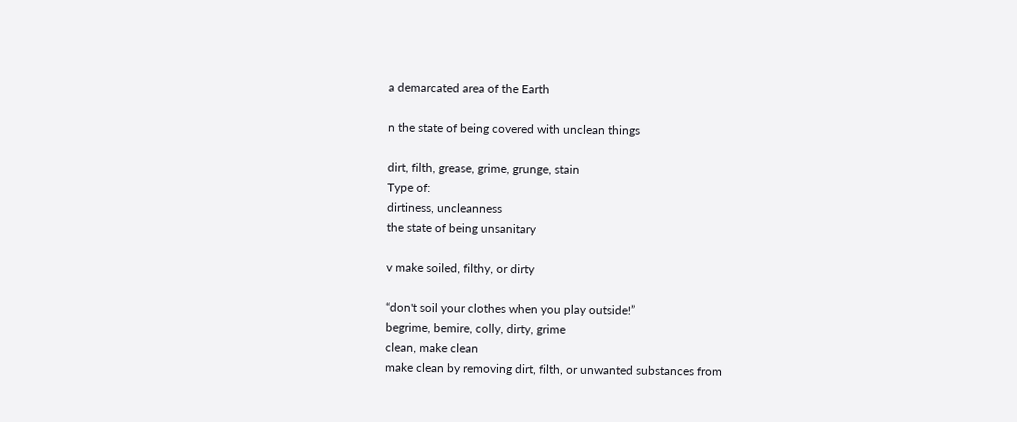a demarcated area of the Earth

n the state of being covered with unclean things

dirt, filth, grease, grime, grunge, stain
Type of:
dirtiness, uncleanness
the state of being unsanitary

v make soiled, filthy, or dirty

“don't soil your clothes when you play outside!”
begrime, bemire, colly, dirty, grime
clean, make clean
make clean by removing dirt, filth, or unwanted substances from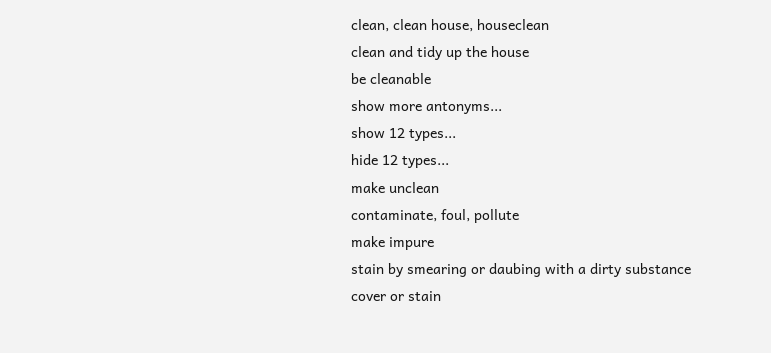clean, clean house, houseclean
clean and tidy up the house
be cleanable
show more antonyms...
show 12 types...
hide 12 types...
make unclean
contaminate, foul, pollute
make impure
stain by smearing or daubing with a dirty substance
cover or stain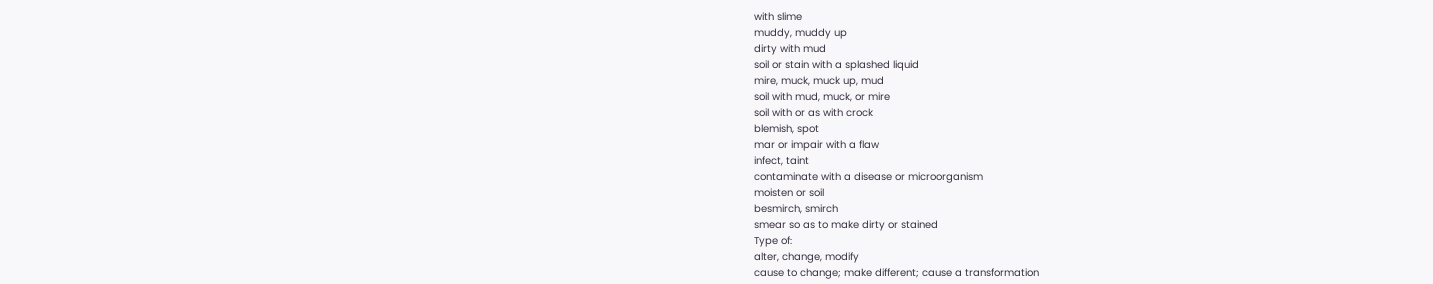with slime
muddy, muddy up
dirty with mud
soil or stain with a splashed liquid
mire, muck, muck up, mud
soil with mud, muck, or mire
soil with or as with crock
blemish, spot
mar or impair with a flaw
infect, taint
contaminate with a disease or microorganism
moisten or soil
besmirch, smirch
smear so as to make dirty or stained
Type of:
alter, change, modify
cause to change; make different; cause a transformation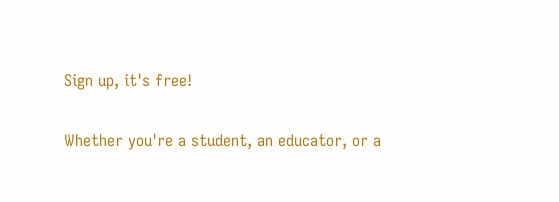Sign up, it's free!

Whether you're a student, an educator, or a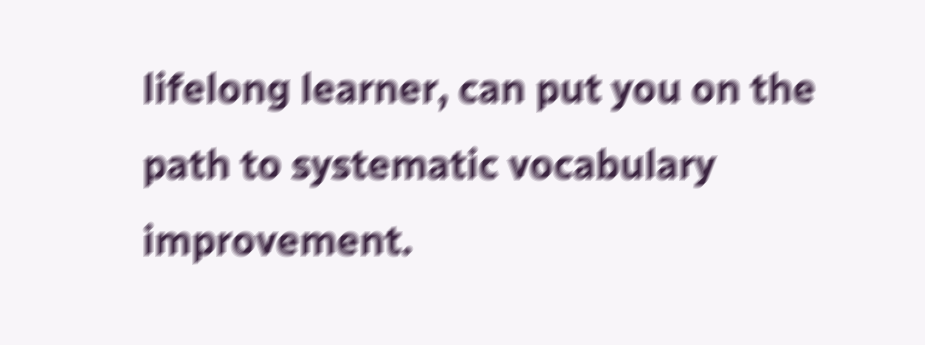lifelong learner, can put you on the path to systematic vocabulary improvement.